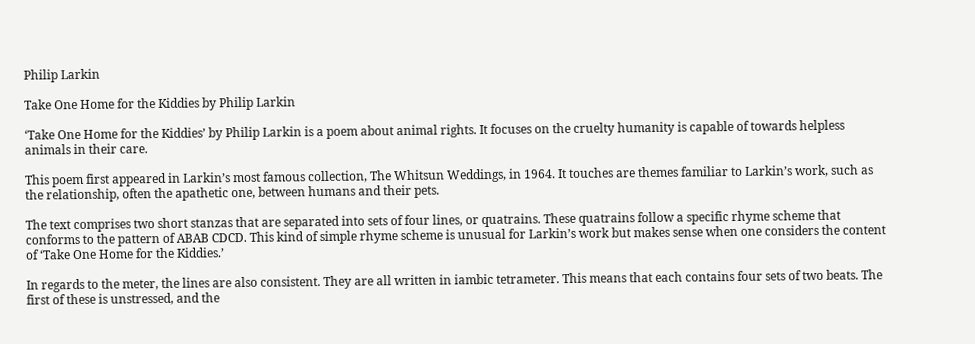Philip Larkin

Take One Home for the Kiddies by Philip Larkin

‘Take One Home for the Kiddies’ by Philip Larkin is a poem about animal rights. It focuses on the cruelty humanity is capable of towards helpless animals in their care.

This poem first appeared in Larkin’s most famous collection, The Whitsun Weddings, in 1964. It touches are themes familiar to Larkin’s work, such as the relationship, often the apathetic one, between humans and their pets.

The text comprises two short stanzas that are separated into sets of four lines, or quatrains. These quatrains follow a specific rhyme scheme that conforms to the pattern of ABAB CDCD. This kind of simple rhyme scheme is unusual for Larkin’s work but makes sense when one considers the content of ‘Take One Home for the Kiddies.’

In regards to the meter, the lines are also consistent. They are all written in iambic tetrameter. This means that each contains four sets of two beats. The first of these is unstressed, and the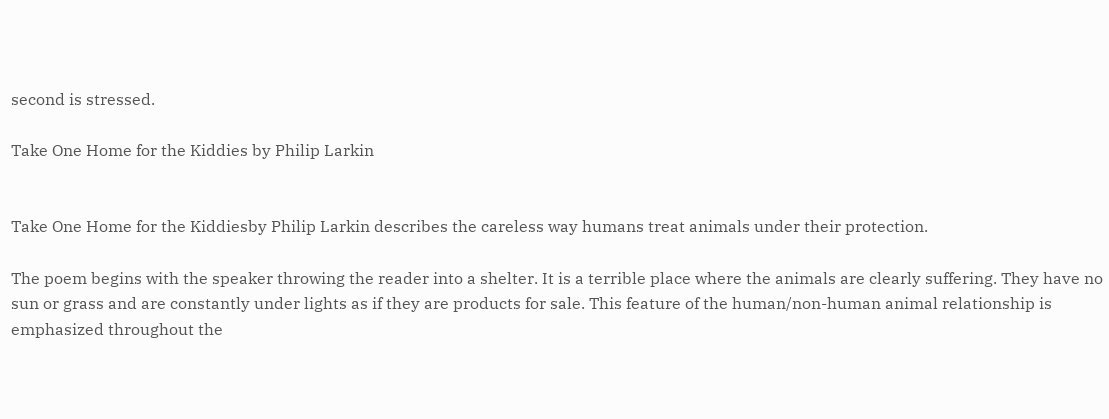second is stressed.

Take One Home for the Kiddies by Philip Larkin


Take One Home for the Kiddiesby Philip Larkin describes the careless way humans treat animals under their protection.

The poem begins with the speaker throwing the reader into a shelter. It is a terrible place where the animals are clearly suffering. They have no sun or grass and are constantly under lights as if they are products for sale. This feature of the human/non-human animal relationship is emphasized throughout the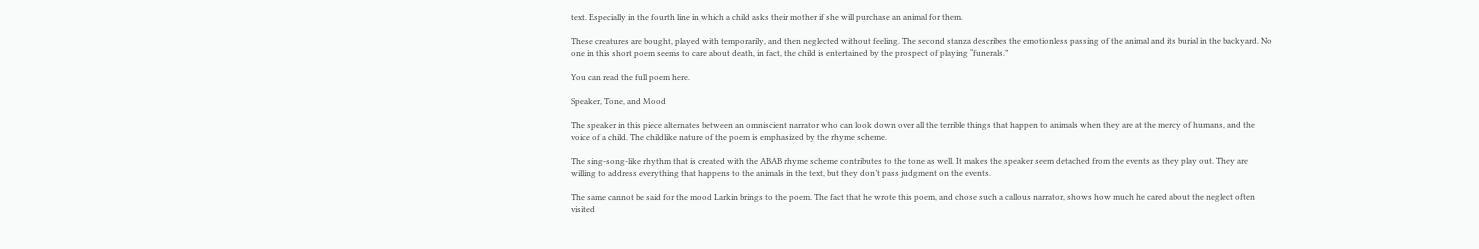text. Especially in the fourth line in which a child asks their mother if she will purchase an animal for them.

These creatures are bought, played with temporarily, and then neglected without feeling. The second stanza describes the emotionless passing of the animal and its burial in the backyard. No one in this short poem seems to care about death, in fact, the child is entertained by the prospect of playing “funerals.”

You can read the full poem here.

Speaker, Tone, and Mood

The speaker in this piece alternates between an omniscient narrator who can look down over all the terrible things that happen to animals when they are at the mercy of humans, and the voice of a child. The childlike nature of the poem is emphasized by the rhyme scheme.

The sing-song-like rhythm that is created with the ABAB rhyme scheme contributes to the tone as well. It makes the speaker seem detached from the events as they play out. They are willing to address everything that happens to the animals in the text, but they don’t pass judgment on the events.

The same cannot be said for the mood Larkin brings to the poem. The fact that he wrote this poem, and chose such a callous narrator, shows how much he cared about the neglect often visited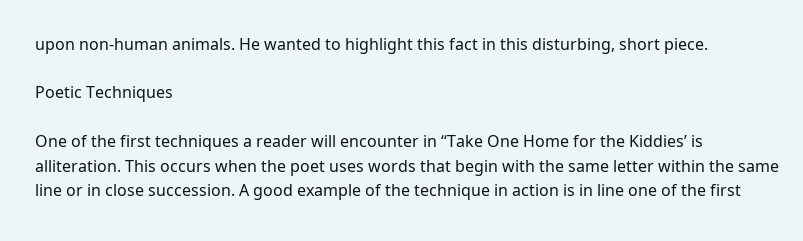upon non-human animals. He wanted to highlight this fact in this disturbing, short piece.

Poetic Techniques

One of the first techniques a reader will encounter in ‘‘Take One Home for the Kiddies’ is alliteration. This occurs when the poet uses words that begin with the same letter within the same line or in close succession. A good example of the technique in action is in line one of the first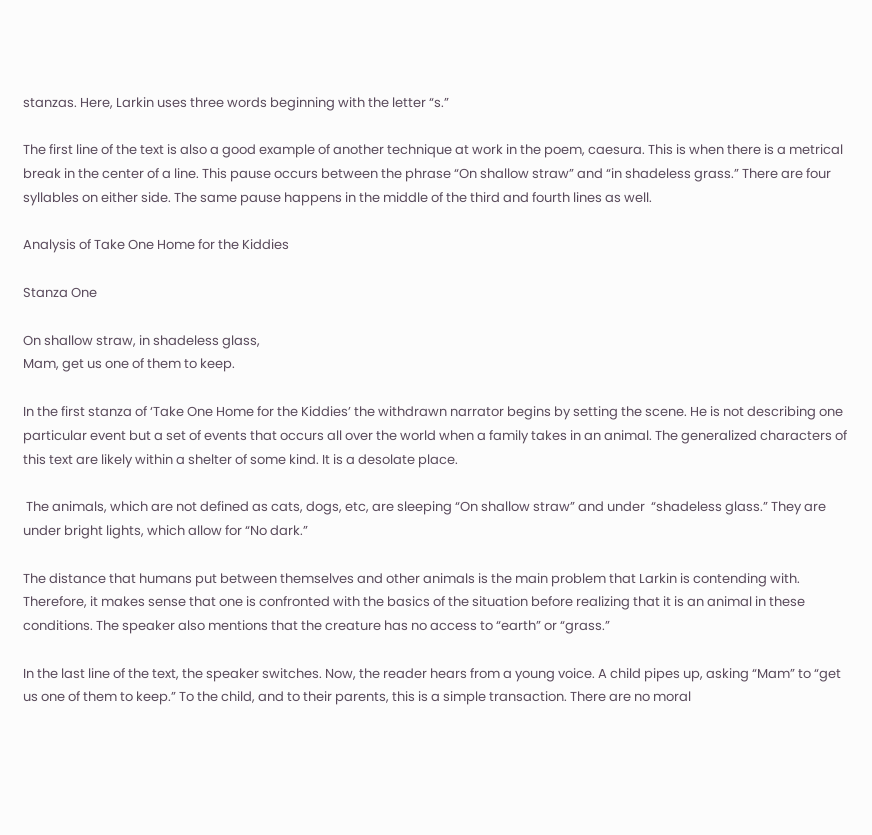stanzas. Here, Larkin uses three words beginning with the letter “s.”

The first line of the text is also a good example of another technique at work in the poem, caesura. This is when there is a metrical break in the center of a line. This pause occurs between the phrase “On shallow straw” and “in shadeless grass.” There are four syllables on either side. The same pause happens in the middle of the third and fourth lines as well.

Analysis of Take One Home for the Kiddies

Stanza One

On shallow straw, in shadeless glass,
Mam, get us one of them to keep.

In the first stanza of ‘Take One Home for the Kiddies’ the withdrawn narrator begins by setting the scene. He is not describing one particular event but a set of events that occurs all over the world when a family takes in an animal. The generalized characters of this text are likely within a shelter of some kind. It is a desolate place.

 The animals, which are not defined as cats, dogs, etc, are sleeping “On shallow straw” and under  “shadeless glass.” They are under bright lights, which allow for “No dark.”

The distance that humans put between themselves and other animals is the main problem that Larkin is contending with. Therefore, it makes sense that one is confronted with the basics of the situation before realizing that it is an animal in these conditions. The speaker also mentions that the creature has no access to “earth” or “grass.”

In the last line of the text, the speaker switches. Now, the reader hears from a young voice. A child pipes up, asking “Mam” to “get us one of them to keep.” To the child, and to their parents, this is a simple transaction. There are no moral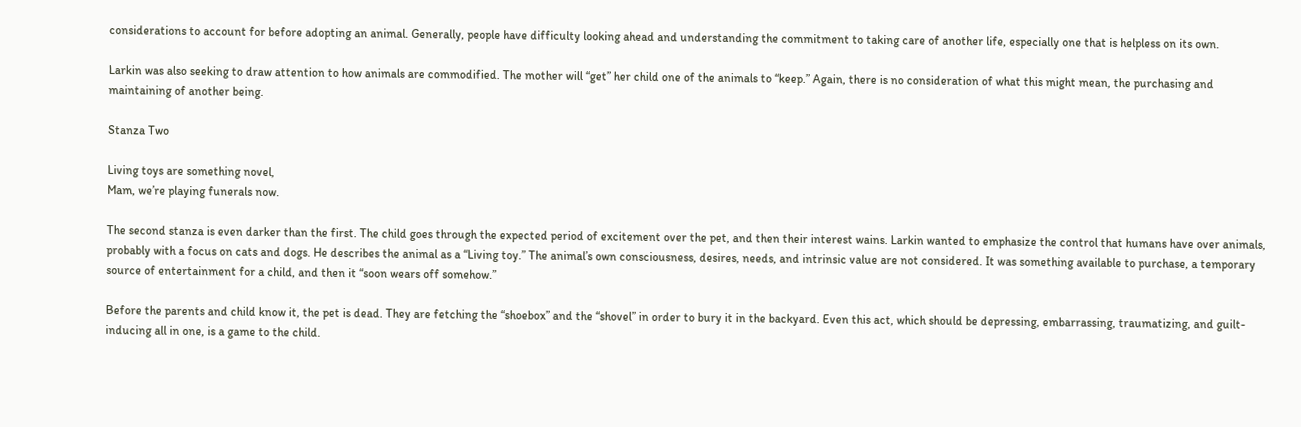considerations to account for before adopting an animal. Generally, people have difficulty looking ahead and understanding the commitment to taking care of another life, especially one that is helpless on its own.

Larkin was also seeking to draw attention to how animals are commodified. The mother will “get” her child one of the animals to “keep.” Again, there is no consideration of what this might mean, the purchasing and maintaining of another being.

Stanza Two

Living toys are something novel,
Mam, we’re playing funerals now.

The second stanza is even darker than the first. The child goes through the expected period of excitement over the pet, and then their interest wains. Larkin wanted to emphasize the control that humans have over animals, probably with a focus on cats and dogs. He describes the animal as a “Living toy.” The animal’s own consciousness, desires, needs, and intrinsic value are not considered. It was something available to purchase, a temporary source of entertainment for a child, and then it “soon wears off somehow.”

Before the parents and child know it, the pet is dead. They are fetching the “shoebox” and the “shovel” in order to bury it in the backyard. Even this act, which should be depressing, embarrassing, traumatizing, and guilt-inducing all in one, is a game to the child.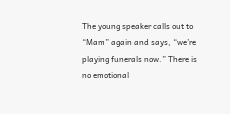The young speaker calls out to “Mam” again and says, “we’re playing funerals now.” There is no emotional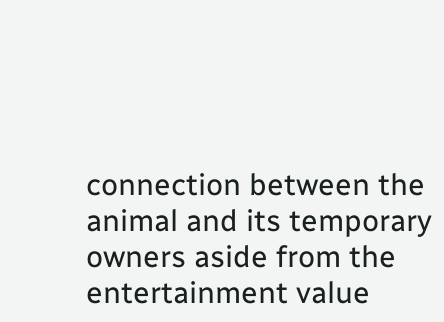connection between the animal and its temporary owners aside from the entertainment value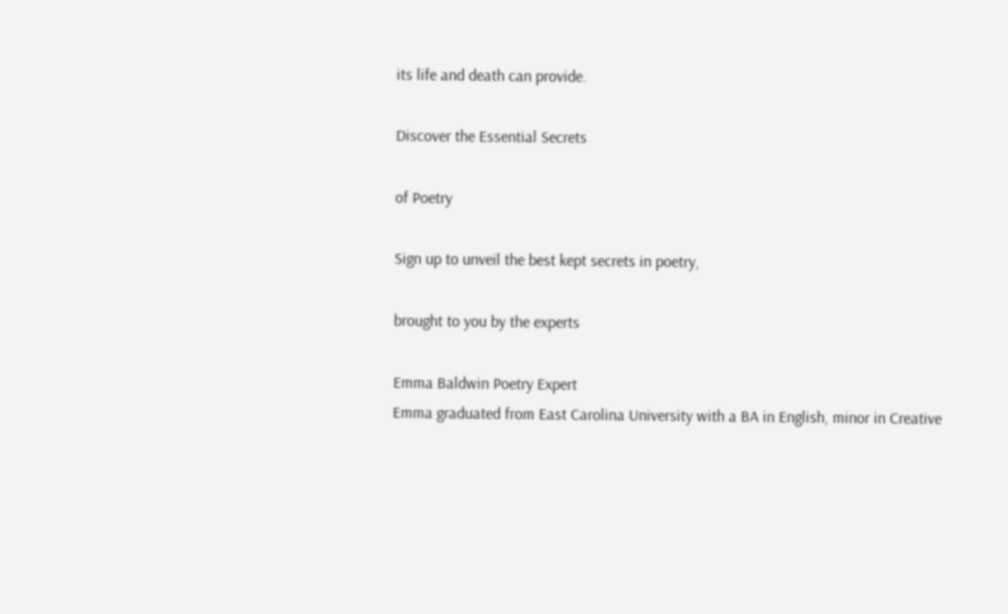its life and death can provide.

Discover the Essential Secrets

of Poetry

Sign up to unveil the best kept secrets in poetry,

brought to you by the experts

Emma Baldwin Poetry Expert
Emma graduated from East Carolina University with a BA in English, minor in Creative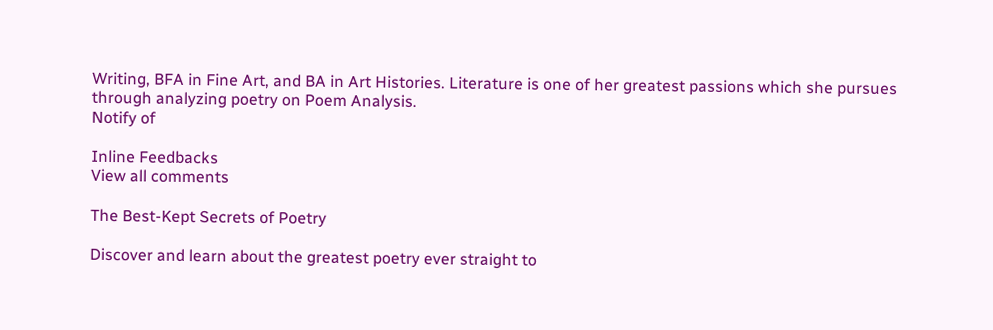Writing, BFA in Fine Art, and BA in Art Histories. Literature is one of her greatest passions which she pursues through analyzing poetry on Poem Analysis.
Notify of

Inline Feedbacks
View all comments

The Best-Kept Secrets of Poetry

Discover and learn about the greatest poetry ever straight to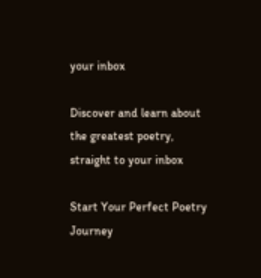your inbox

Discover and learn about the greatest poetry, straight to your inbox

Start Your Perfect Poetry Journey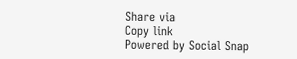Share via
Copy link
Powered by Social Snap